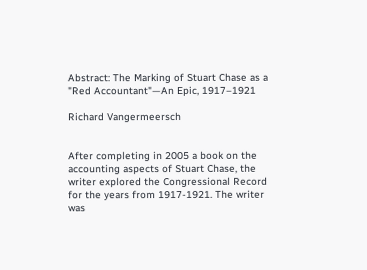Abstract: The Marking of Stuart Chase as a "Red Accountant"—An Epic, 1917–1921

Richard Vangermeersch


After completing in 2005 a book on the accounting aspects of Stuart Chase, the writer explored the Congressional Record for the years from 1917-1921. The writer was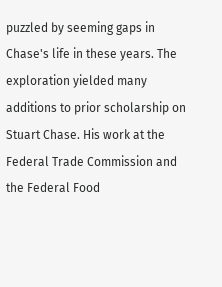puzzled by seeming gaps in Chase's life in these years. The exploration yielded many additions to prior scholarship on Stuart Chase. His work at the Federal Trade Commission and the Federal Food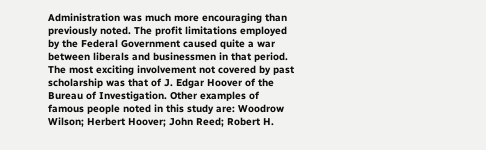Administration was much more encouraging than previously noted. The profit limitations employed by the Federal Government caused quite a war between liberals and businessmen in that period. The most exciting involvement not covered by past scholarship was that of J. Edgar Hoover of the Bureau of Investigation. Other examples of famous people noted in this study are: Woodrow Wilson; Herbert Hoover; John Reed; Robert H.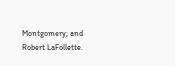Montgomery; and Robert LaFollette.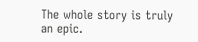The whole story is truly an epic.